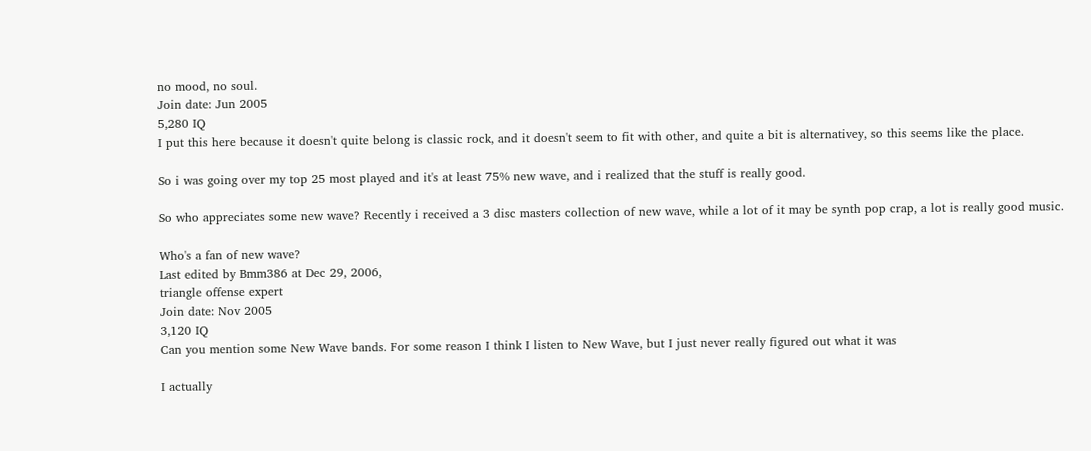no mood, no soul.
Join date: Jun 2005
5,280 IQ
I put this here because it doesn't quite belong is classic rock, and it doesn't seem to fit with other, and quite a bit is alternativey, so this seems like the place.

So i was going over my top 25 most played and it's at least 75% new wave, and i realized that the stuff is really good.

So who appreciates some new wave? Recently i received a 3 disc masters collection of new wave, while a lot of it may be synth pop crap, a lot is really good music.

Who's a fan of new wave?
Last edited by Bmm386 at Dec 29, 2006,
triangle offense expert
Join date: Nov 2005
3,120 IQ
Can you mention some New Wave bands. For some reason I think I listen to New Wave, but I just never really figured out what it was

I actually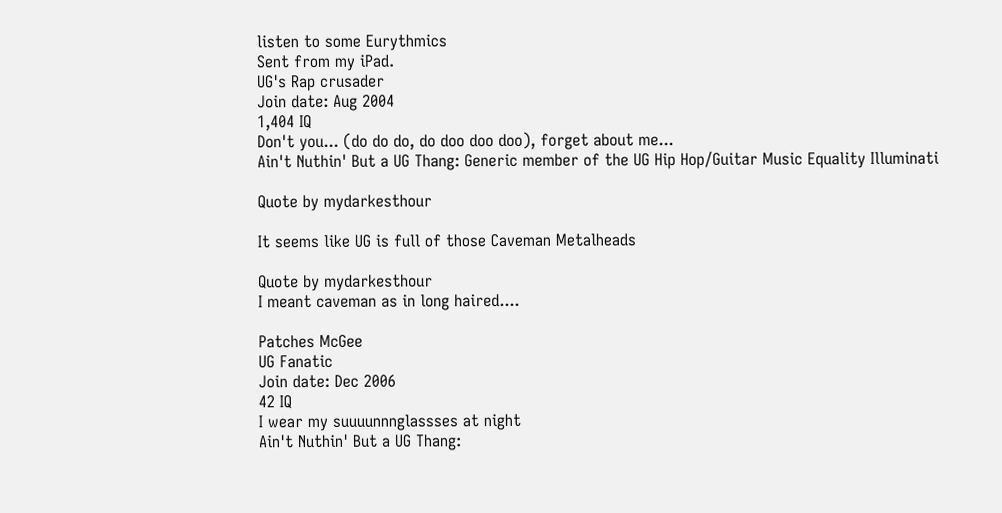listen to some Eurythmics
Sent from my iPad.
UG's Rap crusader
Join date: Aug 2004
1,404 IQ
Don't you... (do do do, do doo doo doo), forget about me...
Ain't Nuthin' But a UG Thang: Generic member of the UG Hip Hop/Guitar Music Equality Illuminati

Quote by mydarkesthour

It seems like UG is full of those Caveman Metalheads

Quote by mydarkesthour
I meant caveman as in long haired....

Patches McGee
UG Fanatic
Join date: Dec 2006
42 IQ
I wear my suuuunnnglassses at night
Ain't Nuthin' But a UG Thang: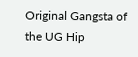Original Gangsta of the UG Hip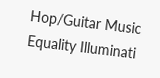Hop/Guitar Music Equality Illuminati